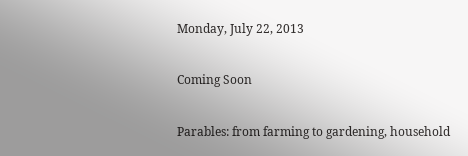Monday, July 22, 2013

Coming Soon

Parables: from farming to gardening, household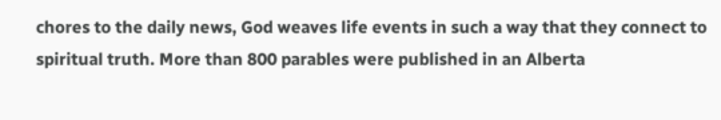chores to the daily news, God weaves life events in such a way that they connect to spiritual truth. More than 800 parables were published in an Alberta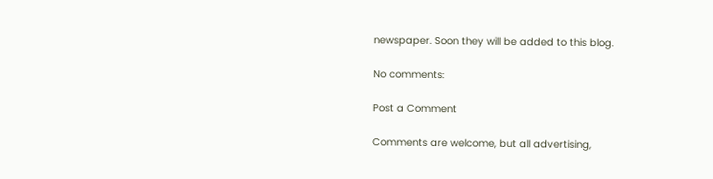newspaper. Soon they will be added to this blog.

No comments:

Post a Comment

Comments are welcome, but all advertising,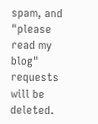spam, and "please read my blog" requests will be deleted.